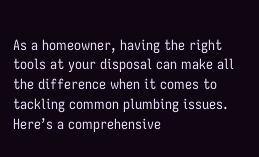As a homeowner, having the right tools at your disposal can make all the difference when it comes to tackling common plumbing issues. Here’s a comprehensive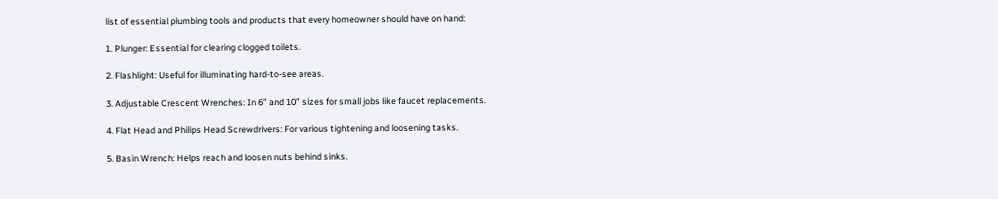list of essential plumbing tools and products that every homeowner should have on hand:

1. Plunger: Essential for clearing clogged toilets.

2. Flashlight: Useful for illuminating hard-to-see areas.

3. Adjustable Crescent Wrenches: In 6” and 10” sizes for small jobs like faucet replacements.

4. Flat Head and Philips Head Screwdrivers: For various tightening and loosening tasks.

5. Basin Wrench: Helps reach and loosen nuts behind sinks.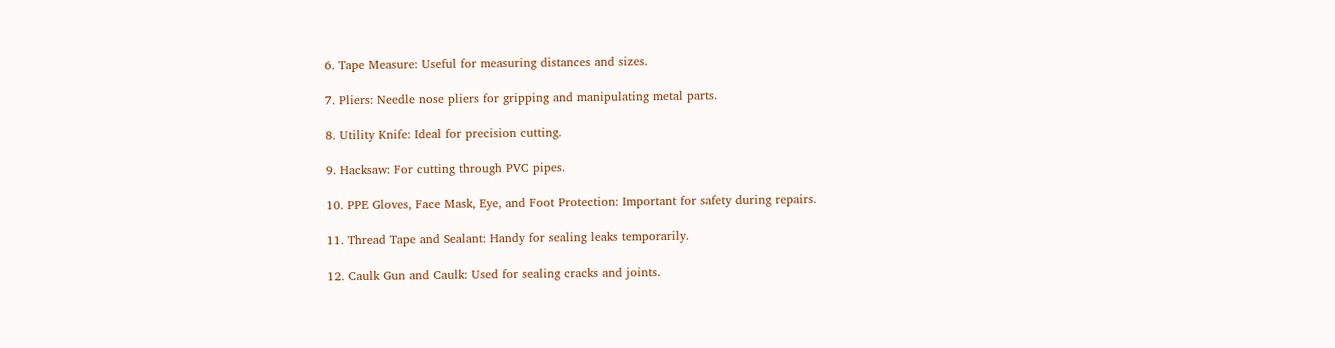6. Tape Measure: Useful for measuring distances and sizes.

7. Pliers: Needle nose pliers for gripping and manipulating metal parts.

8. Utility Knife: Ideal for precision cutting.

9. Hacksaw: For cutting through PVC pipes.

10. PPE Gloves, Face Mask, Eye, and Foot Protection: Important for safety during repairs.

11. Thread Tape and Sealant: Handy for sealing leaks temporarily.

12. Caulk Gun and Caulk: Used for sealing cracks and joints.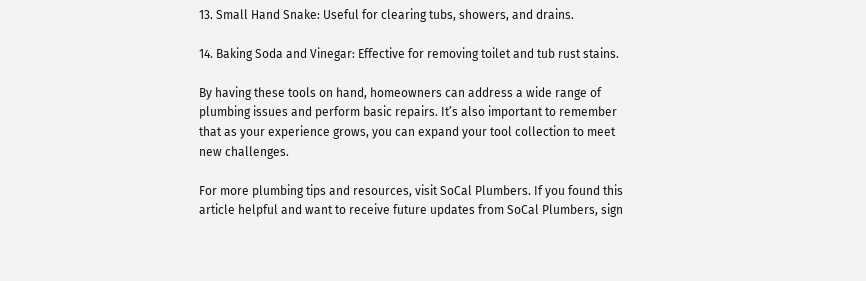13. Small Hand Snake: Useful for clearing tubs, showers, and drains.

14. Baking Soda and Vinegar: Effective for removing toilet and tub rust stains.

By having these tools on hand, homeowners can address a wide range of plumbing issues and perform basic repairs. It’s also important to remember that as your experience grows, you can expand your tool collection to meet new challenges.

For more plumbing tips and resources, visit SoCal Plumbers. If you found this article helpful and want to receive future updates from SoCal Plumbers, sign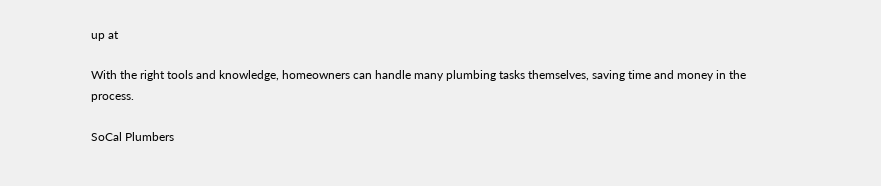up at

With the right tools and knowledge, homeowners can handle many plumbing tasks themselves, saving time and money in the process.

SoCal Plumbers